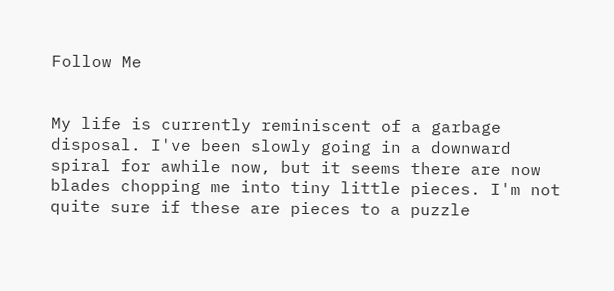Follow Me


My life is currently reminiscent of a garbage disposal. I've been slowly going in a downward spiral for awhile now, but it seems there are now blades chopping me into tiny little pieces. I'm not quite sure if these are pieces to a puzzle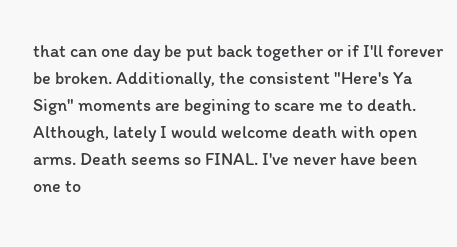that can one day be put back together or if I'll forever be broken. Additionally, the consistent "Here's Ya Sign" moments are begining to scare me to death. Although, lately I would welcome death with open arms. Death seems so FINAL. I've never have been one to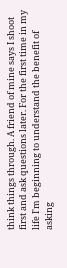think things through. A friend of mine says I shoot first and ask questions later. For the first time in my life I'm beginning to understand the benefit of asking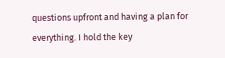questions upfront and having a plan for everything. I hold the key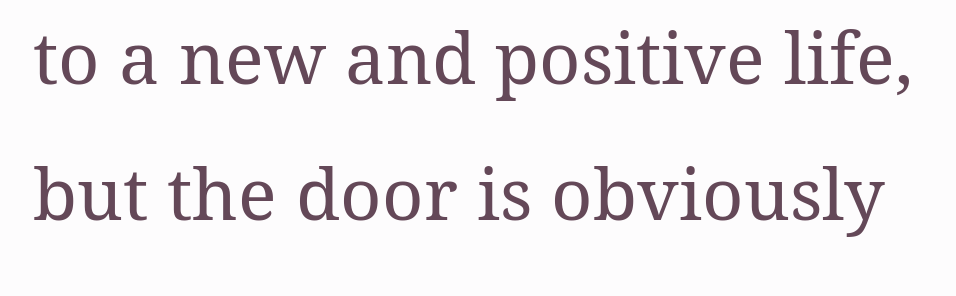to a new and positive life, but the door is obviously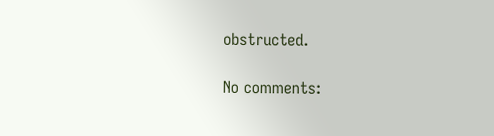obstructed.

No comments: